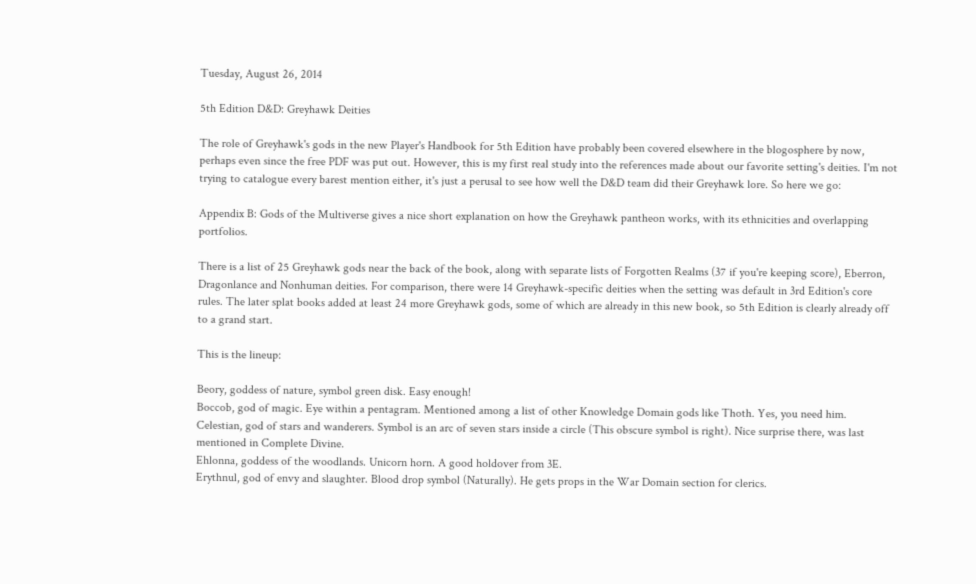Tuesday, August 26, 2014

5th Edition D&D: Greyhawk Deities

The role of Greyhawk's gods in the new Player's Handbook for 5th Edition have probably been covered elsewhere in the blogosphere by now, perhaps even since the free PDF was put out. However, this is my first real study into the references made about our favorite setting's deities. I'm not trying to catalogue every barest mention either, it's just a perusal to see how well the D&D team did their Greyhawk lore. So here we go:

Appendix B: Gods of the Multiverse gives a nice short explanation on how the Greyhawk pantheon works, with its ethnicities and overlapping portfolios.

There is a list of 25 Greyhawk gods near the back of the book, along with separate lists of Forgotten Realms (37 if you're keeping score), Eberron, Dragonlance and Nonhuman deities. For comparison, there were 14 Greyhawk-specific deities when the setting was default in 3rd Edition's core rules. The later splat books added at least 24 more Greyhawk gods, some of which are already in this new book, so 5th Edition is clearly already off to a grand start.

This is the lineup:

Beory, goddess of nature, symbol green disk. Easy enough!
Boccob, god of magic. Eye within a pentagram. Mentioned among a list of other Knowledge Domain gods like Thoth. Yes, you need him.
Celestian, god of stars and wanderers. Symbol is an arc of seven stars inside a circle (This obscure symbol is right). Nice surprise there, was last mentioned in Complete Divine.
Ehlonna, goddess of the woodlands. Unicorn horn. A good holdover from 3E.
Erythnul, god of envy and slaughter. Blood drop symbol (Naturally). He gets props in the War Domain section for clerics.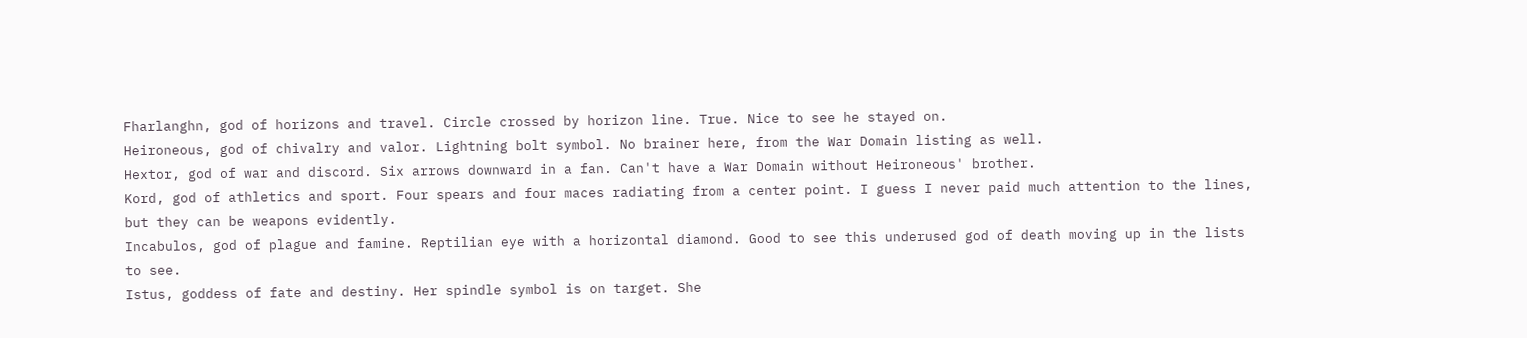Fharlanghn, god of horizons and travel. Circle crossed by horizon line. True. Nice to see he stayed on.
Heironeous, god of chivalry and valor. Lightning bolt symbol. No brainer here, from the War Domain listing as well.
Hextor, god of war and discord. Six arrows downward in a fan. Can't have a War Domain without Heironeous' brother.
Kord, god of athletics and sport. Four spears and four maces radiating from a center point. I guess I never paid much attention to the lines, but they can be weapons evidently.
Incabulos, god of plague and famine. Reptilian eye with a horizontal diamond. Good to see this underused god of death moving up in the lists to see.
Istus, goddess of fate and destiny. Her spindle symbol is on target. She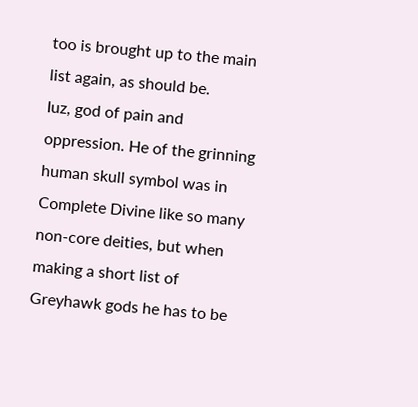too is brought up to the main list again, as should be.
Iuz, god of pain and oppression. He of the grinning human skull symbol was in Complete Divine like so many non-core deities, but when making a short list of Greyhawk gods he has to be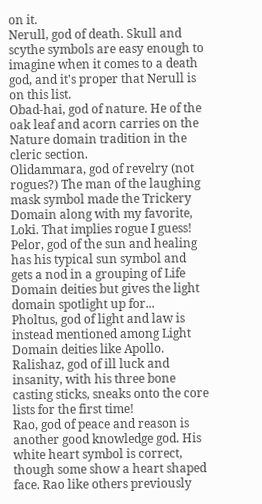on it.
Nerull, god of death. Skull and scythe symbols are easy enough to imagine when it comes to a death god, and it's proper that Nerull is on this list.
Obad-hai, god of nature. He of the oak leaf and acorn carries on the Nature domain tradition in the cleric section.
Olidammara, god of revelry (not rogues?) The man of the laughing mask symbol made the Trickery Domain along with my favorite, Loki. That implies rogue I guess!
Pelor, god of the sun and healing has his typical sun symbol and gets a nod in a grouping of Life Domain deities but gives the light domain spotlight up for...
Pholtus, god of light and law is instead mentioned among Light Domain deities like Apollo.
Ralishaz, god of ill luck and insanity, with his three bone casting sticks, sneaks onto the core lists for the first time!
Rao, god of peace and reason is another good knowledge god. His white heart symbol is correct, though some show a heart shaped face. Rao like others previously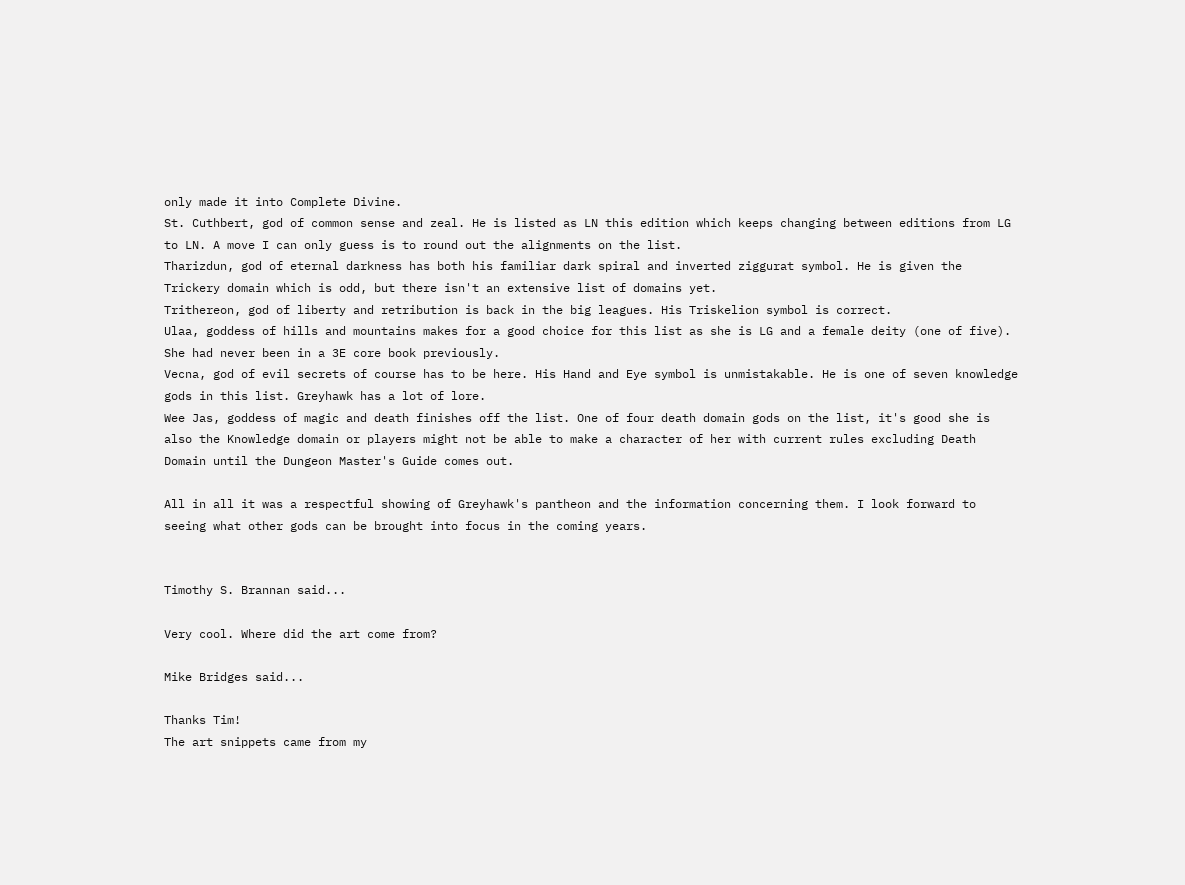only made it into Complete Divine.
St. Cuthbert, god of common sense and zeal. He is listed as LN this edition which keeps changing between editions from LG to LN. A move I can only guess is to round out the alignments on the list.
Tharizdun, god of eternal darkness has both his familiar dark spiral and inverted ziggurat symbol. He is given the Trickery domain which is odd, but there isn't an extensive list of domains yet.
Trithereon, god of liberty and retribution is back in the big leagues. His Triskelion symbol is correct.
Ulaa, goddess of hills and mountains makes for a good choice for this list as she is LG and a female deity (one of five). She had never been in a 3E core book previously.
Vecna, god of evil secrets of course has to be here. His Hand and Eye symbol is unmistakable. He is one of seven knowledge gods in this list. Greyhawk has a lot of lore.
Wee Jas, goddess of magic and death finishes off the list. One of four death domain gods on the list, it's good she is also the Knowledge domain or players might not be able to make a character of her with current rules excluding Death Domain until the Dungeon Master's Guide comes out.

All in all it was a respectful showing of Greyhawk's pantheon and the information concerning them. I look forward to seeing what other gods can be brought into focus in the coming years.


Timothy S. Brannan said...

Very cool. Where did the art come from?

Mike Bridges said...

Thanks Tim!
The art snippets came from my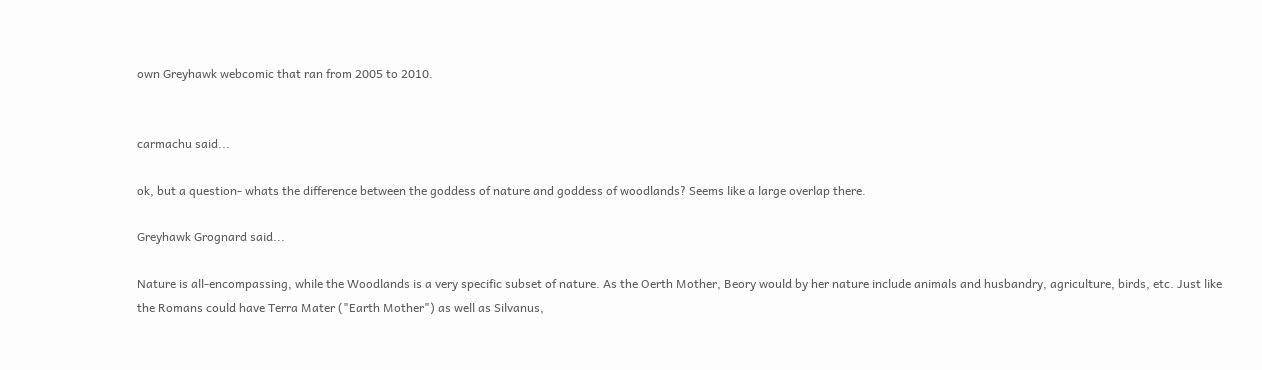own Greyhawk webcomic that ran from 2005 to 2010.


carmachu said...

ok, but a question- whats the difference between the goddess of nature and goddess of woodlands? Seems like a large overlap there.

Greyhawk Grognard said...

Nature is all-encompassing, while the Woodlands is a very specific subset of nature. As the Oerth Mother, Beory would by her nature include animals and husbandry, agriculture, birds, etc. Just like the Romans could have Terra Mater ("Earth Mother") as well as Silvanus,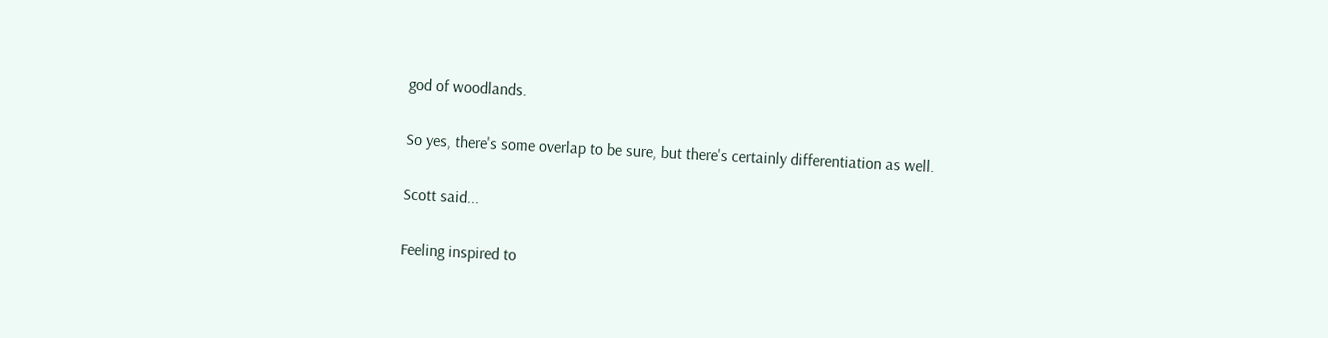god of woodlands.

So yes, there's some overlap to be sure, but there's certainly differentiation as well.

Scott said...

Feeling inspired to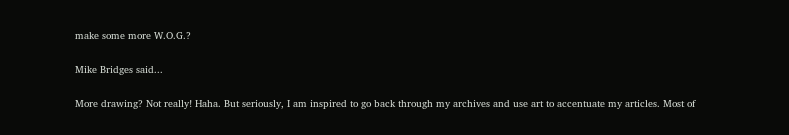make some more W.O.G.?

Mike Bridges said...

More drawing? Not really! Haha. But seriously, I am inspired to go back through my archives and use art to accentuate my articles. Most of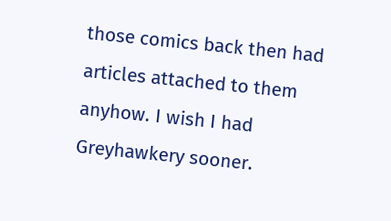those comics back then had articles attached to them anyhow. I wish I had Greyhawkery sooner.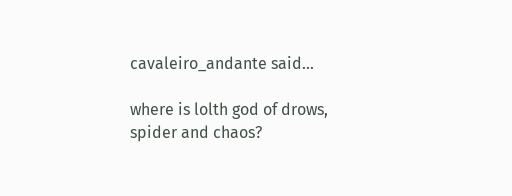cavaleiro_andante said...

where is lolth god of drows, spider and chaos?